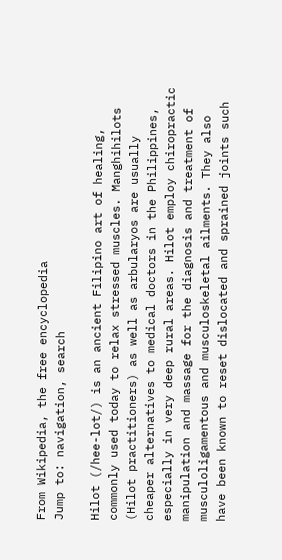From Wikipedia, the free encyclopedia
Jump to: navigation, search

Hilot (/hee-lot/) is an ancient Filipino art of healing, commonly used today to relax stressed muscles. Manghihilots (Hilot practitioners) as well as arbularyos are usually cheaper alternatives to medical doctors in the Philippines, especially in very deep rural areas. Hilot employ chiropractic manipulation and massage for the diagnosis and treatment of musculoligamentous and musculoskeletal ailments. They also have been known to reset dislocated and sprained joints such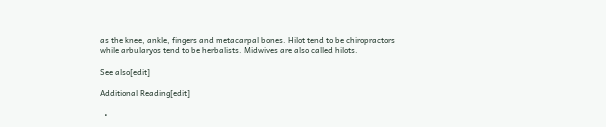as the knee, ankle, fingers and metacarpal bones. Hilot tend to be chiropractors while arbularyos tend to be herbalists. Midwives are also called hilots.

See also[edit]

Additional Reading[edit]

  •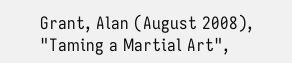Grant, Alan (August 2008), "Taming a Martial Art",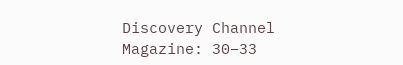Discovery Channel Magazine: 30–33